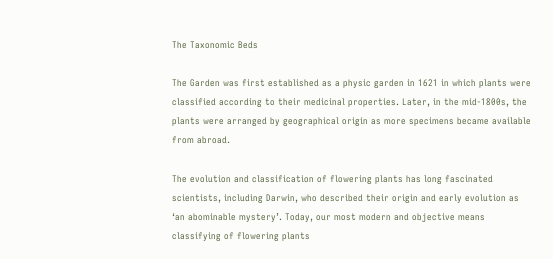The Taxonomic Beds

The Garden was first established as a physic garden in 1621 in which plants were classified according to their medicinal properties. Later, in the mid-1800s, the plants were arranged by geographical origin as more specimens became available from abroad.

The evolution and classification of flowering plants has long fascinated scientists, including Darwin, who described their origin and early evolution as ‘an abominable mystery’. Today, our most modern and objective means classifying of flowering plants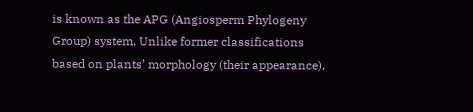is known as the APG (Angiosperm Phylogeny Group) system. Unlike former classifications based on plants’ morphology (their appearance),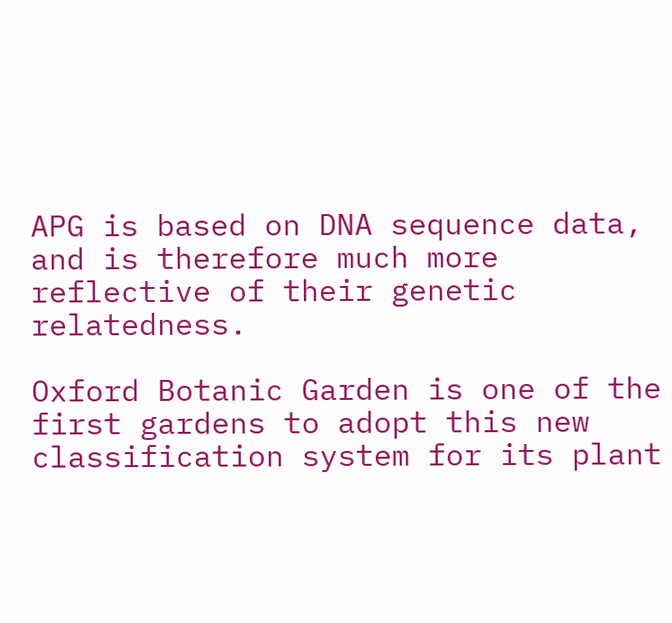APG is based on DNA sequence data, and is therefore much more reflective of their genetic relatedness.

Oxford Botanic Garden is one of the first gardens to adopt this new classification system for its plant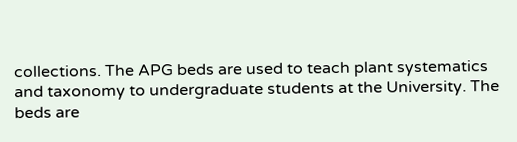collections. The APG beds are used to teach plant systematics and taxonomy to undergraduate students at the University. The beds are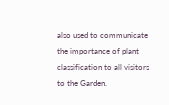also used to communicate the importance of plant classification to all visitors to the Garden.